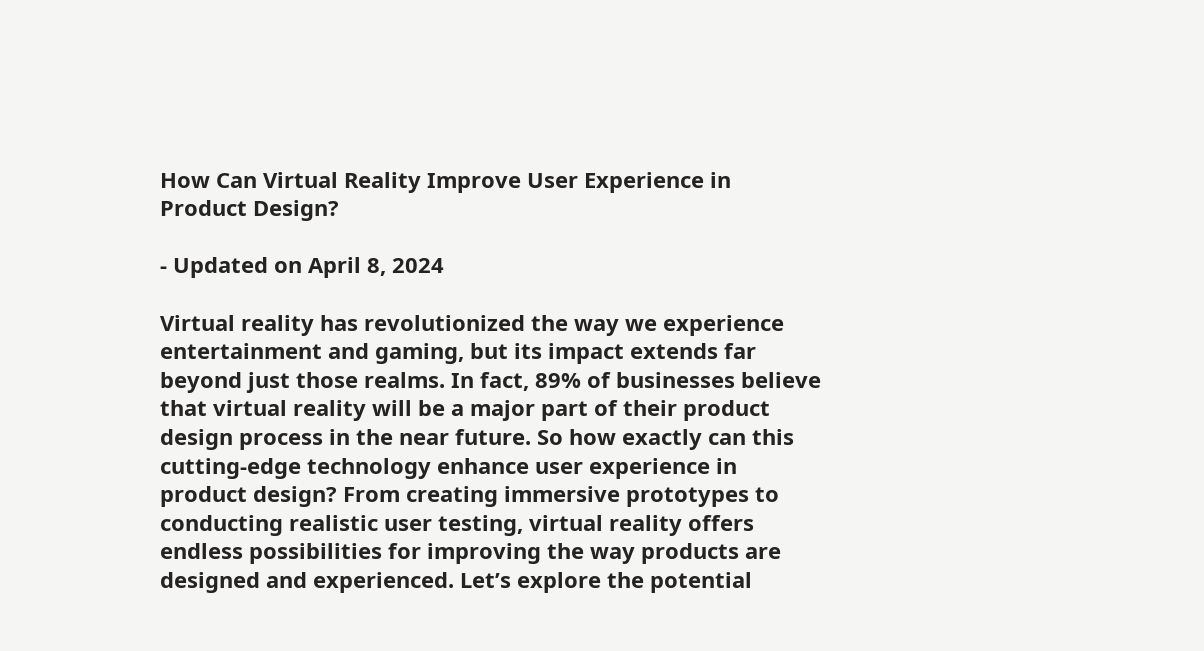How Can Virtual Reality Improve User Experience in Product Design?

- Updated on April 8, 2024

Virtual reality has revolutionized the way we experience entertainment and gaming, but its impact extends far beyond just those realms. In fact, 89% of businesses believe that virtual reality will be a major part of their product design process in the near future. So how exactly can this cutting-edge technology enhance user experience in product design? From creating immersive prototypes to conducting realistic user testing, virtual reality offers endless possibilities for improving the way products are designed and experienced. Let’s explore the potential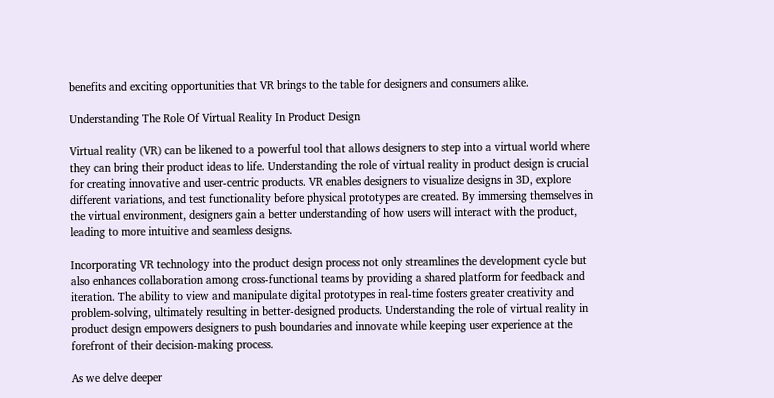benefits and exciting opportunities that VR brings to the table for designers and consumers alike.

Understanding The Role Of Virtual Reality In Product Design

Virtual reality (VR) can be likened to a powerful tool that allows designers to step into a virtual world where they can bring their product ideas to life. Understanding the role of virtual reality in product design is crucial for creating innovative and user-centric products. VR enables designers to visualize designs in 3D, explore different variations, and test functionality before physical prototypes are created. By immersing themselves in the virtual environment, designers gain a better understanding of how users will interact with the product, leading to more intuitive and seamless designs.

Incorporating VR technology into the product design process not only streamlines the development cycle but also enhances collaboration among cross-functional teams by providing a shared platform for feedback and iteration. The ability to view and manipulate digital prototypes in real-time fosters greater creativity and problem-solving, ultimately resulting in better-designed products. Understanding the role of virtual reality in product design empowers designers to push boundaries and innovate while keeping user experience at the forefront of their decision-making process.

As we delve deeper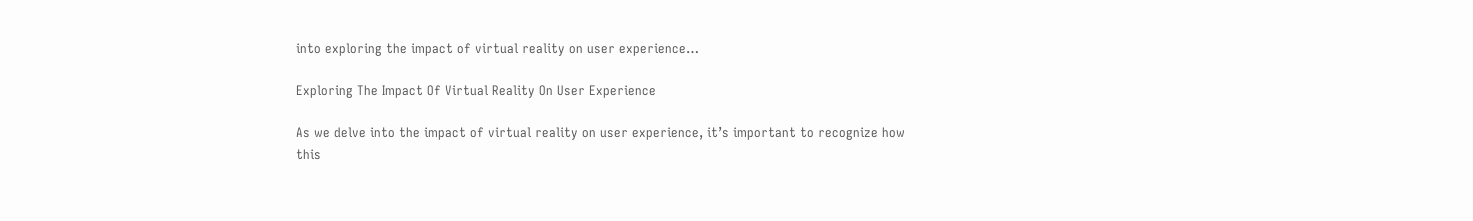into exploring the impact of virtual reality on user experience…

Exploring The Impact Of Virtual Reality On User Experience

As we delve into the impact of virtual reality on user experience, it’s important to recognize how this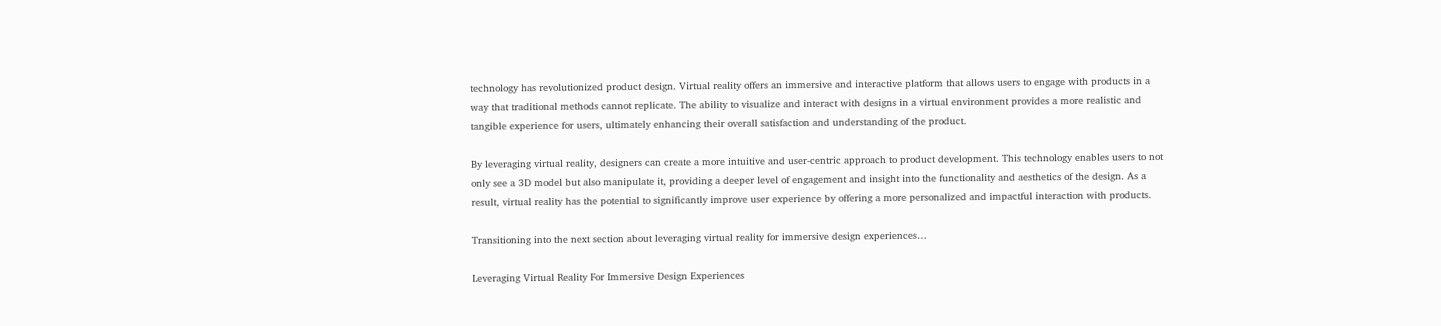technology has revolutionized product design. Virtual reality offers an immersive and interactive platform that allows users to engage with products in a way that traditional methods cannot replicate. The ability to visualize and interact with designs in a virtual environment provides a more realistic and tangible experience for users, ultimately enhancing their overall satisfaction and understanding of the product.

By leveraging virtual reality, designers can create a more intuitive and user-centric approach to product development. This technology enables users to not only see a 3D model but also manipulate it, providing a deeper level of engagement and insight into the functionality and aesthetics of the design. As a result, virtual reality has the potential to significantly improve user experience by offering a more personalized and impactful interaction with products.

Transitioning into the next section about leveraging virtual reality for immersive design experiences…

Leveraging Virtual Reality For Immersive Design Experiences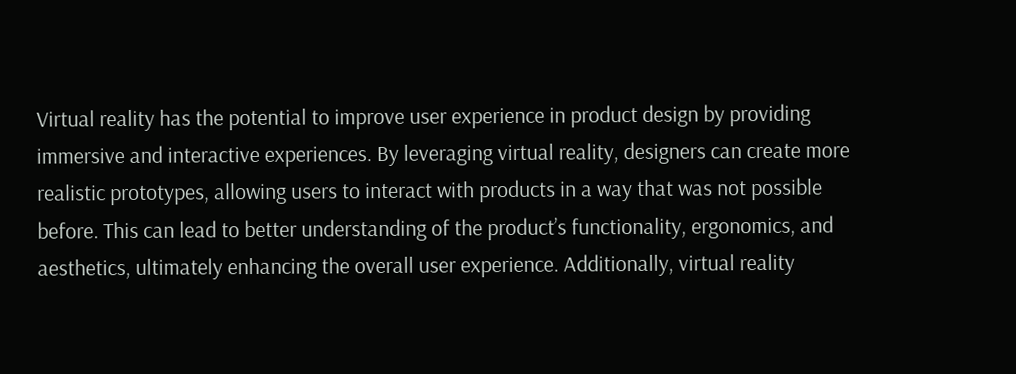Virtual reality has the potential to improve user experience in product design by providing immersive and interactive experiences. By leveraging virtual reality, designers can create more realistic prototypes, allowing users to interact with products in a way that was not possible before. This can lead to better understanding of the product’s functionality, ergonomics, and aesthetics, ultimately enhancing the overall user experience. Additionally, virtual reality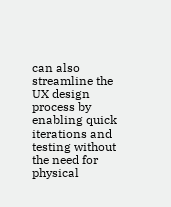can also streamline the UX design process by enabling quick iterations and testing without the need for physical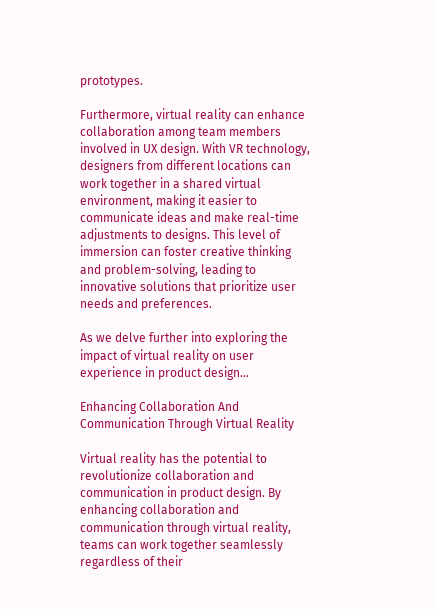prototypes.

Furthermore, virtual reality can enhance collaboration among team members involved in UX design. With VR technology, designers from different locations can work together in a shared virtual environment, making it easier to communicate ideas and make real-time adjustments to designs. This level of immersion can foster creative thinking and problem-solving, leading to innovative solutions that prioritize user needs and preferences.

As we delve further into exploring the impact of virtual reality on user experience in product design…

Enhancing Collaboration And Communication Through Virtual Reality

Virtual reality has the potential to revolutionize collaboration and communication in product design. By enhancing collaboration and communication through virtual reality, teams can work together seamlessly regardless of their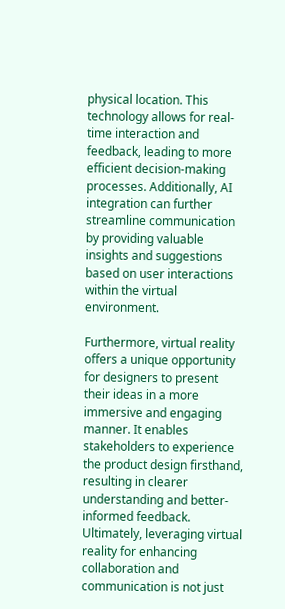physical location. This technology allows for real-time interaction and feedback, leading to more efficient decision-making processes. Additionally, AI integration can further streamline communication by providing valuable insights and suggestions based on user interactions within the virtual environment.

Furthermore, virtual reality offers a unique opportunity for designers to present their ideas in a more immersive and engaging manner. It enables stakeholders to experience the product design firsthand, resulting in clearer understanding and better-informed feedback. Ultimately, leveraging virtual reality for enhancing collaboration and communication is not just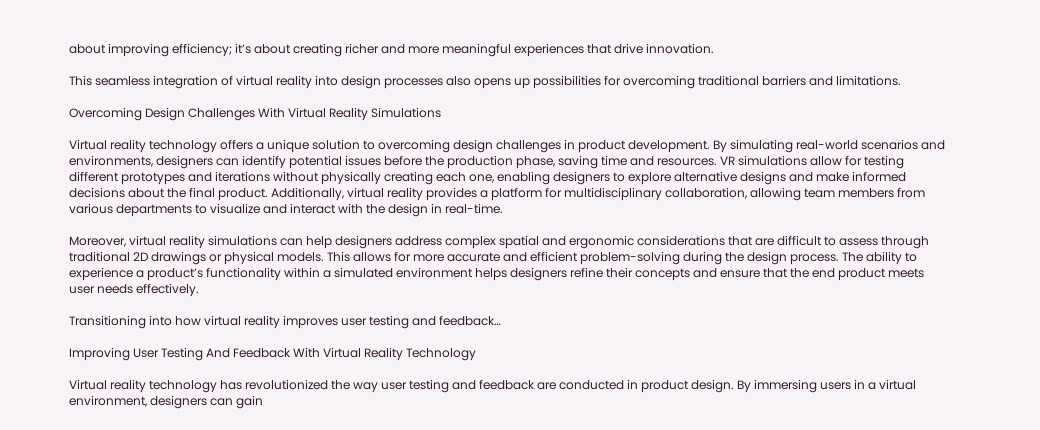about improving efficiency; it’s about creating richer and more meaningful experiences that drive innovation.

This seamless integration of virtual reality into design processes also opens up possibilities for overcoming traditional barriers and limitations.

Overcoming Design Challenges With Virtual Reality Simulations

Virtual reality technology offers a unique solution to overcoming design challenges in product development. By simulating real-world scenarios and environments, designers can identify potential issues before the production phase, saving time and resources. VR simulations allow for testing different prototypes and iterations without physically creating each one, enabling designers to explore alternative designs and make informed decisions about the final product. Additionally, virtual reality provides a platform for multidisciplinary collaboration, allowing team members from various departments to visualize and interact with the design in real-time.

Moreover, virtual reality simulations can help designers address complex spatial and ergonomic considerations that are difficult to assess through traditional 2D drawings or physical models. This allows for more accurate and efficient problem-solving during the design process. The ability to experience a product’s functionality within a simulated environment helps designers refine their concepts and ensure that the end product meets user needs effectively.

Transitioning into how virtual reality improves user testing and feedback…

Improving User Testing And Feedback With Virtual Reality Technology

Virtual reality technology has revolutionized the way user testing and feedback are conducted in product design. By immersing users in a virtual environment, designers can gain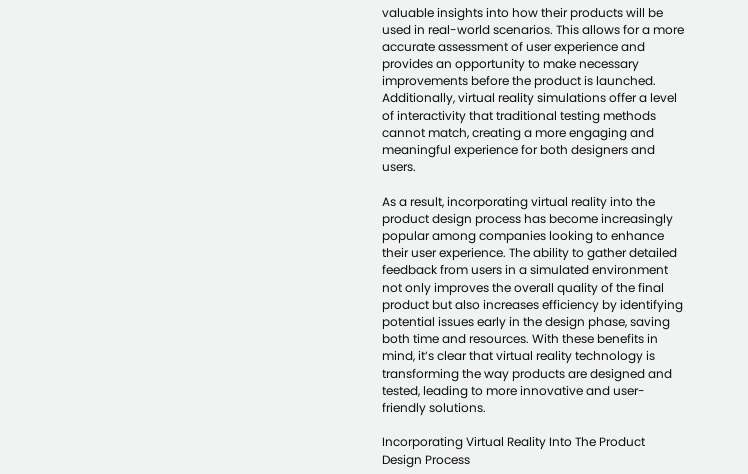valuable insights into how their products will be used in real-world scenarios. This allows for a more accurate assessment of user experience and provides an opportunity to make necessary improvements before the product is launched. Additionally, virtual reality simulations offer a level of interactivity that traditional testing methods cannot match, creating a more engaging and meaningful experience for both designers and users.

As a result, incorporating virtual reality into the product design process has become increasingly popular among companies looking to enhance their user experience. The ability to gather detailed feedback from users in a simulated environment not only improves the overall quality of the final product but also increases efficiency by identifying potential issues early in the design phase, saving both time and resources. With these benefits in mind, it’s clear that virtual reality technology is transforming the way products are designed and tested, leading to more innovative and user-friendly solutions.

Incorporating Virtual Reality Into The Product Design Process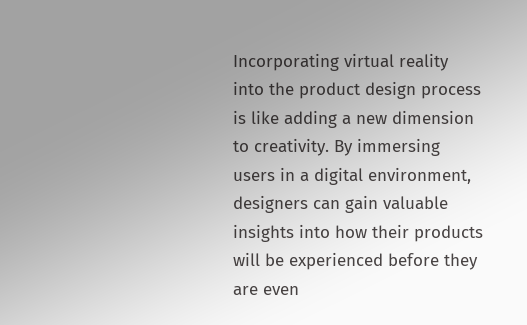Incorporating virtual reality into the product design process is like adding a new dimension to creativity. By immersing users in a digital environment, designers can gain valuable insights into how their products will be experienced before they are even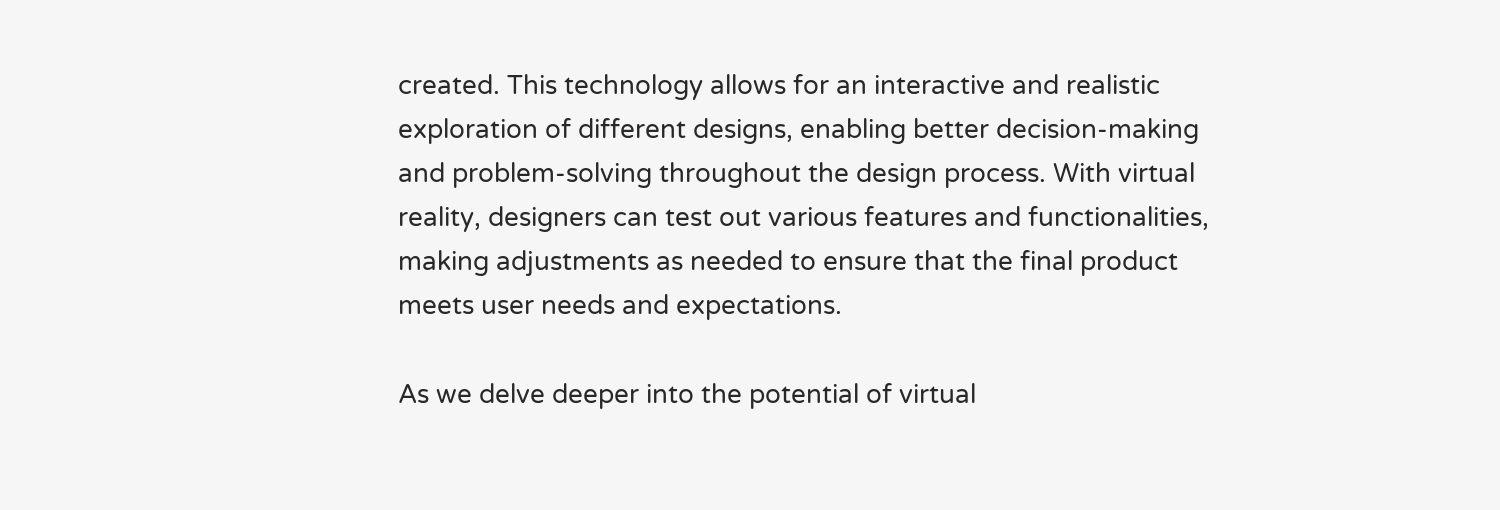created. This technology allows for an interactive and realistic exploration of different designs, enabling better decision-making and problem-solving throughout the design process. With virtual reality, designers can test out various features and functionalities, making adjustments as needed to ensure that the final product meets user needs and expectations.

As we delve deeper into the potential of virtual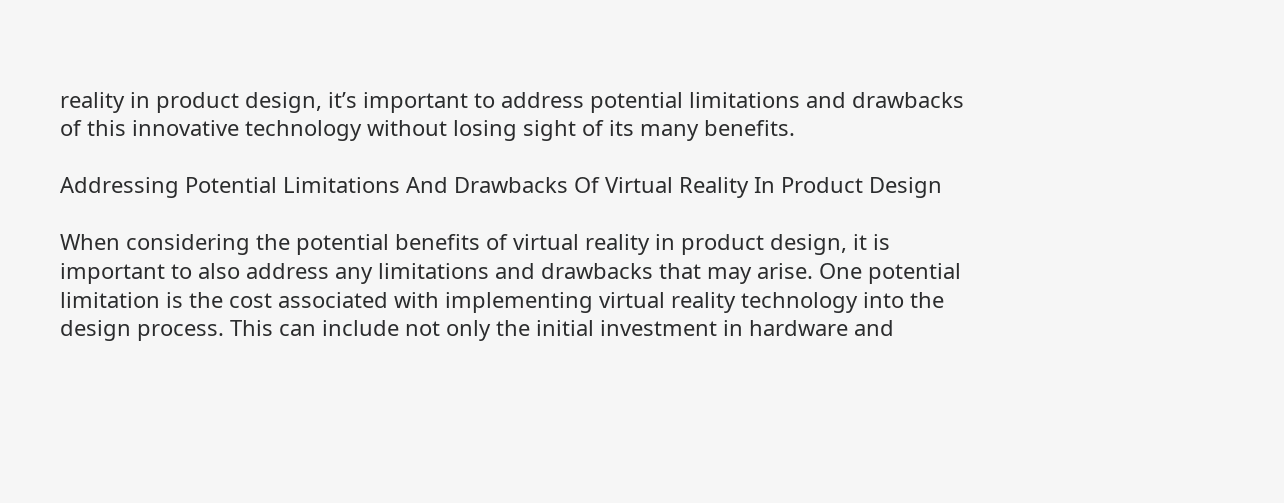reality in product design, it’s important to address potential limitations and drawbacks of this innovative technology without losing sight of its many benefits.

Addressing Potential Limitations And Drawbacks Of Virtual Reality In Product Design

When considering the potential benefits of virtual reality in product design, it is important to also address any limitations and drawbacks that may arise. One potential limitation is the cost associated with implementing virtual reality technology into the design process. This can include not only the initial investment in hardware and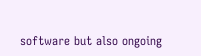software but also ongoing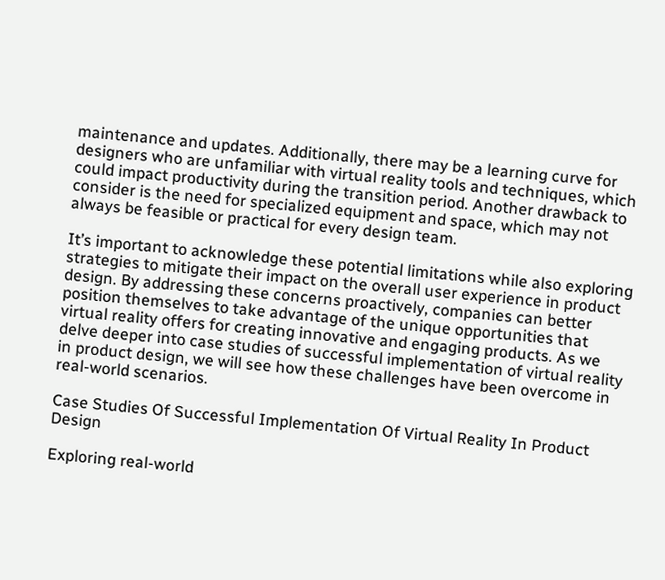maintenance and updates. Additionally, there may be a learning curve for designers who are unfamiliar with virtual reality tools and techniques, which could impact productivity during the transition period. Another drawback to consider is the need for specialized equipment and space, which may not always be feasible or practical for every design team.

It’s important to acknowledge these potential limitations while also exploring strategies to mitigate their impact on the overall user experience in product design. By addressing these concerns proactively, companies can better position themselves to take advantage of the unique opportunities that virtual reality offers for creating innovative and engaging products. As we delve deeper into case studies of successful implementation of virtual reality in product design, we will see how these challenges have been overcome in real-world scenarios.

Case Studies Of Successful Implementation Of Virtual Reality In Product Design

Exploring real-world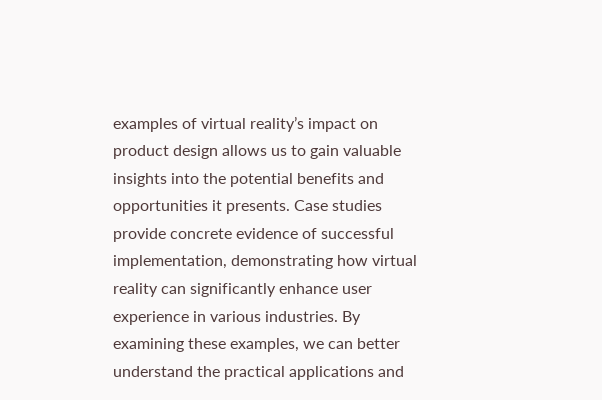examples of virtual reality’s impact on product design allows us to gain valuable insights into the potential benefits and opportunities it presents. Case studies provide concrete evidence of successful implementation, demonstrating how virtual reality can significantly enhance user experience in various industries. By examining these examples, we can better understand the practical applications and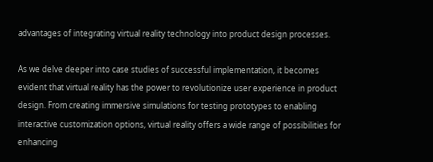advantages of integrating virtual reality technology into product design processes.

As we delve deeper into case studies of successful implementation, it becomes evident that virtual reality has the power to revolutionize user experience in product design. From creating immersive simulations for testing prototypes to enabling interactive customization options, virtual reality offers a wide range of possibilities for enhancing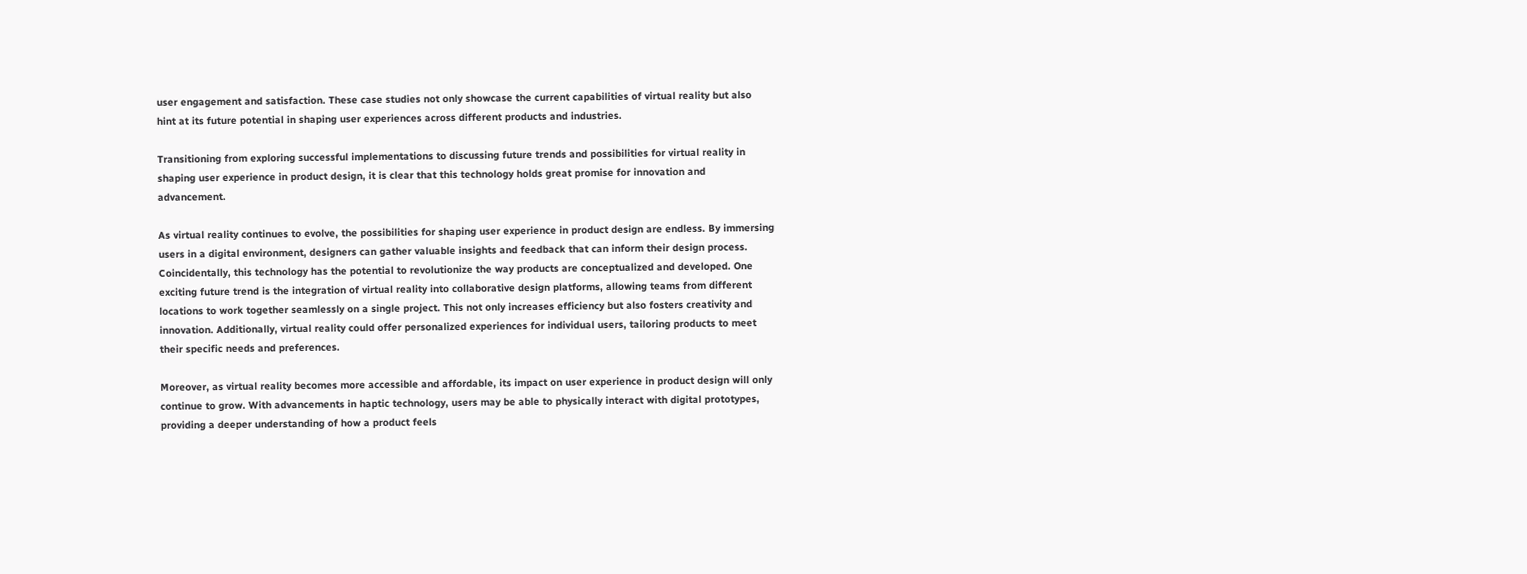user engagement and satisfaction. These case studies not only showcase the current capabilities of virtual reality but also hint at its future potential in shaping user experiences across different products and industries.

Transitioning from exploring successful implementations to discussing future trends and possibilities for virtual reality in shaping user experience in product design, it is clear that this technology holds great promise for innovation and advancement.

As virtual reality continues to evolve, the possibilities for shaping user experience in product design are endless. By immersing users in a digital environment, designers can gather valuable insights and feedback that can inform their design process. Coincidentally, this technology has the potential to revolutionize the way products are conceptualized and developed. One exciting future trend is the integration of virtual reality into collaborative design platforms, allowing teams from different locations to work together seamlessly on a single project. This not only increases efficiency but also fosters creativity and innovation. Additionally, virtual reality could offer personalized experiences for individual users, tailoring products to meet their specific needs and preferences.

Moreover, as virtual reality becomes more accessible and affordable, its impact on user experience in product design will only continue to grow. With advancements in haptic technology, users may be able to physically interact with digital prototypes, providing a deeper understanding of how a product feels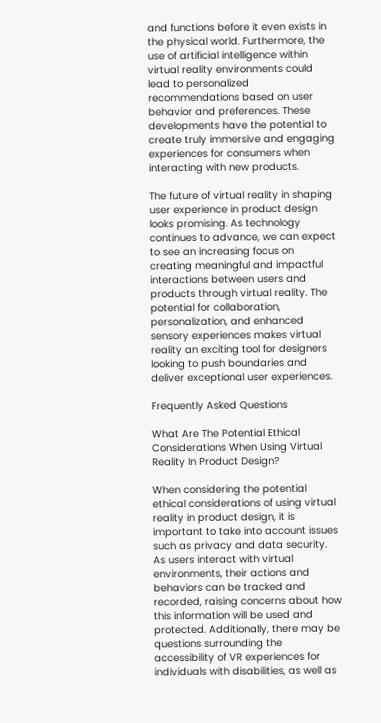and functions before it even exists in the physical world. Furthermore, the use of artificial intelligence within virtual reality environments could lead to personalized recommendations based on user behavior and preferences. These developments have the potential to create truly immersive and engaging experiences for consumers when interacting with new products.

The future of virtual reality in shaping user experience in product design looks promising. As technology continues to advance, we can expect to see an increasing focus on creating meaningful and impactful interactions between users and products through virtual reality. The potential for collaboration, personalization, and enhanced sensory experiences makes virtual reality an exciting tool for designers looking to push boundaries and deliver exceptional user experiences.

Frequently Asked Questions

What Are The Potential Ethical Considerations When Using Virtual Reality In Product Design?

When considering the potential ethical considerations of using virtual reality in product design, it is important to take into account issues such as privacy and data security. As users interact with virtual environments, their actions and behaviors can be tracked and recorded, raising concerns about how this information will be used and protected. Additionally, there may be questions surrounding the accessibility of VR experiences for individuals with disabilities, as well as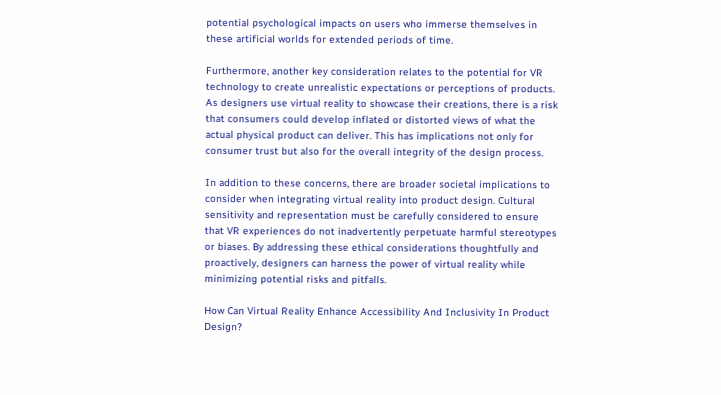potential psychological impacts on users who immerse themselves in these artificial worlds for extended periods of time.

Furthermore, another key consideration relates to the potential for VR technology to create unrealistic expectations or perceptions of products. As designers use virtual reality to showcase their creations, there is a risk that consumers could develop inflated or distorted views of what the actual physical product can deliver. This has implications not only for consumer trust but also for the overall integrity of the design process.

In addition to these concerns, there are broader societal implications to consider when integrating virtual reality into product design. Cultural sensitivity and representation must be carefully considered to ensure that VR experiences do not inadvertently perpetuate harmful stereotypes or biases. By addressing these ethical considerations thoughtfully and proactively, designers can harness the power of virtual reality while minimizing potential risks and pitfalls.

How Can Virtual Reality Enhance Accessibility And Inclusivity In Product Design?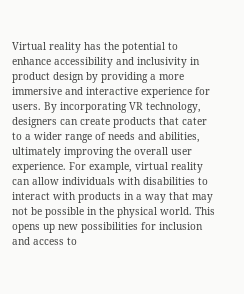Virtual reality has the potential to enhance accessibility and inclusivity in product design by providing a more immersive and interactive experience for users. By incorporating VR technology, designers can create products that cater to a wider range of needs and abilities, ultimately improving the overall user experience. For example, virtual reality can allow individuals with disabilities to interact with products in a way that may not be possible in the physical world. This opens up new possibilities for inclusion and access to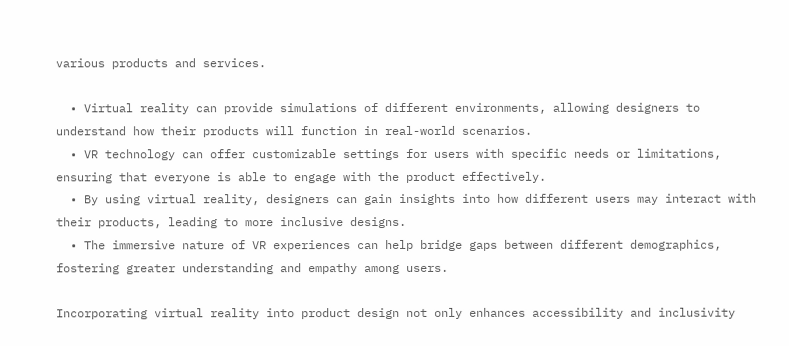various products and services.

  • Virtual reality can provide simulations of different environments, allowing designers to understand how their products will function in real-world scenarios.
  • VR technology can offer customizable settings for users with specific needs or limitations, ensuring that everyone is able to engage with the product effectively.
  • By using virtual reality, designers can gain insights into how different users may interact with their products, leading to more inclusive designs.
  • The immersive nature of VR experiences can help bridge gaps between different demographics, fostering greater understanding and empathy among users.

Incorporating virtual reality into product design not only enhances accessibility and inclusivity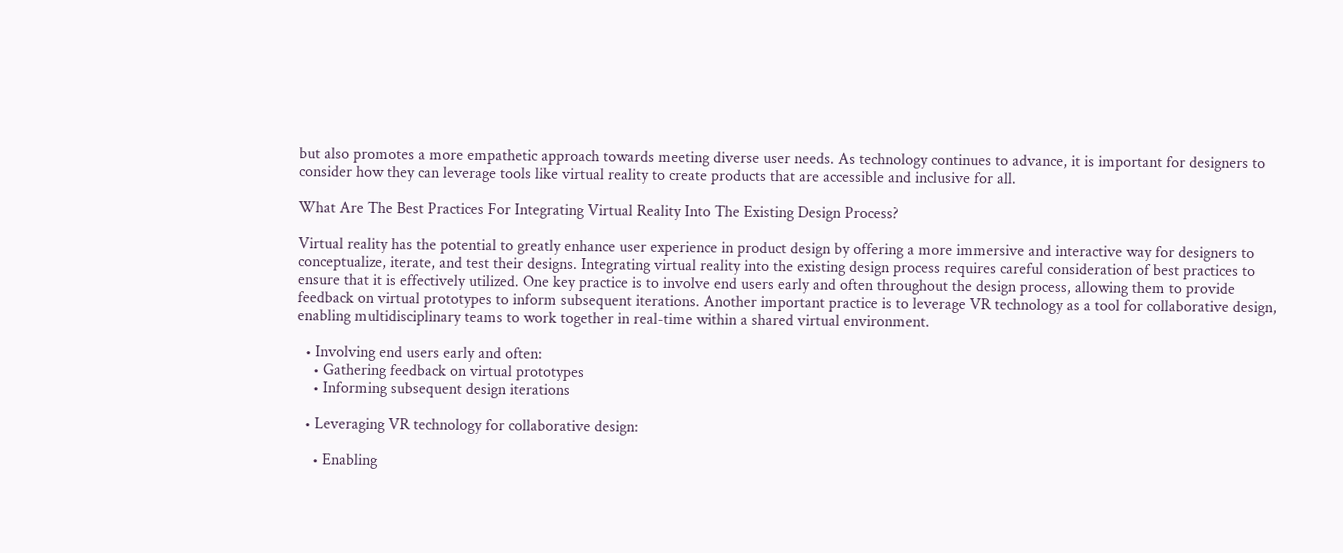but also promotes a more empathetic approach towards meeting diverse user needs. As technology continues to advance, it is important for designers to consider how they can leverage tools like virtual reality to create products that are accessible and inclusive for all.

What Are The Best Practices For Integrating Virtual Reality Into The Existing Design Process?

Virtual reality has the potential to greatly enhance user experience in product design by offering a more immersive and interactive way for designers to conceptualize, iterate, and test their designs. Integrating virtual reality into the existing design process requires careful consideration of best practices to ensure that it is effectively utilized. One key practice is to involve end users early and often throughout the design process, allowing them to provide feedback on virtual prototypes to inform subsequent iterations. Another important practice is to leverage VR technology as a tool for collaborative design, enabling multidisciplinary teams to work together in real-time within a shared virtual environment.

  • Involving end users early and often:
    • Gathering feedback on virtual prototypes
    • Informing subsequent design iterations

  • Leveraging VR technology for collaborative design:

    • Enabling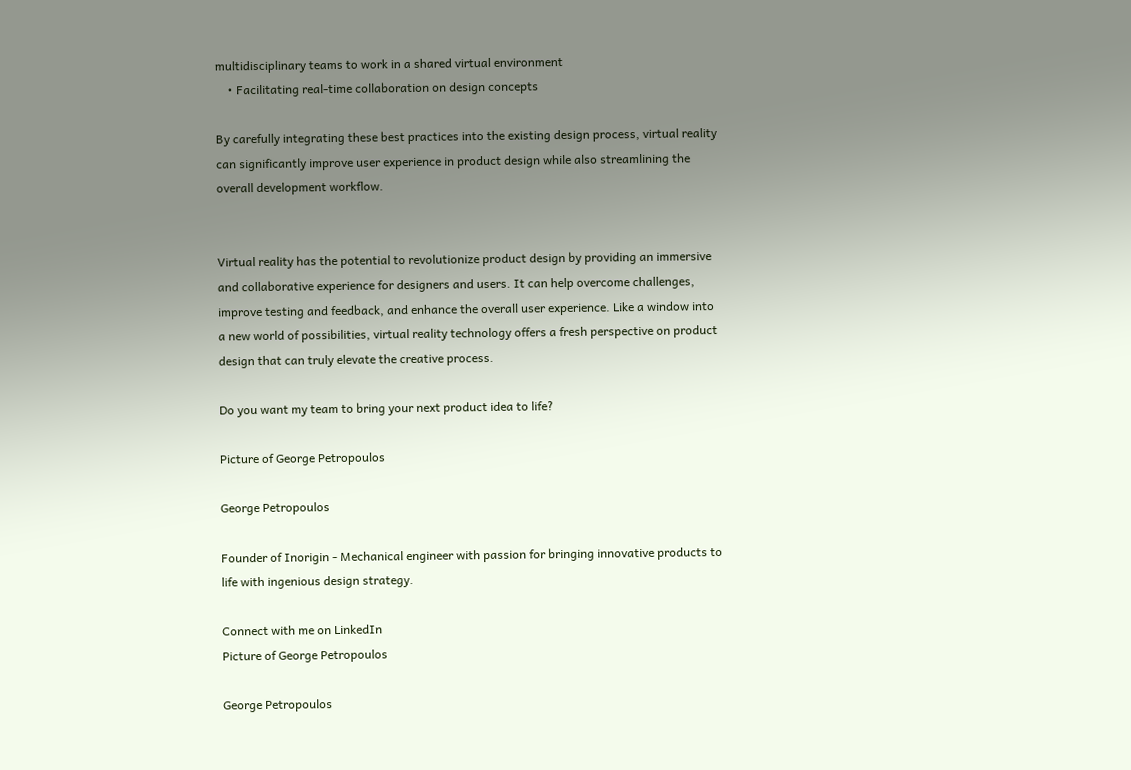multidisciplinary teams to work in a shared virtual environment
    • Facilitating real-time collaboration on design concepts

By carefully integrating these best practices into the existing design process, virtual reality can significantly improve user experience in product design while also streamlining the overall development workflow.


Virtual reality has the potential to revolutionize product design by providing an immersive and collaborative experience for designers and users. It can help overcome challenges, improve testing and feedback, and enhance the overall user experience. Like a window into a new world of possibilities, virtual reality technology offers a fresh perspective on product design that can truly elevate the creative process.

Do you want my team to bring your next product idea to life?

Picture of George Petropoulos

George Petropoulos

Founder of Inorigin - Mechanical engineer with passion for bringing innovative products to life with ingenious design strategy.

Connect with me on LinkedIn
Picture of George Petropoulos

George Petropoulos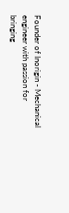Founder of Inorigin - Mechanical engineer with passion for bringing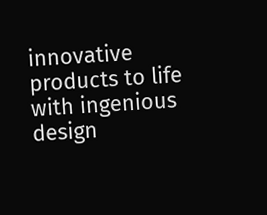innovative products to life with ingenious design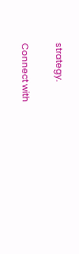strategy.

Connect with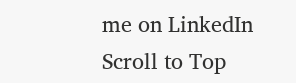me on LinkedIn
Scroll to Top